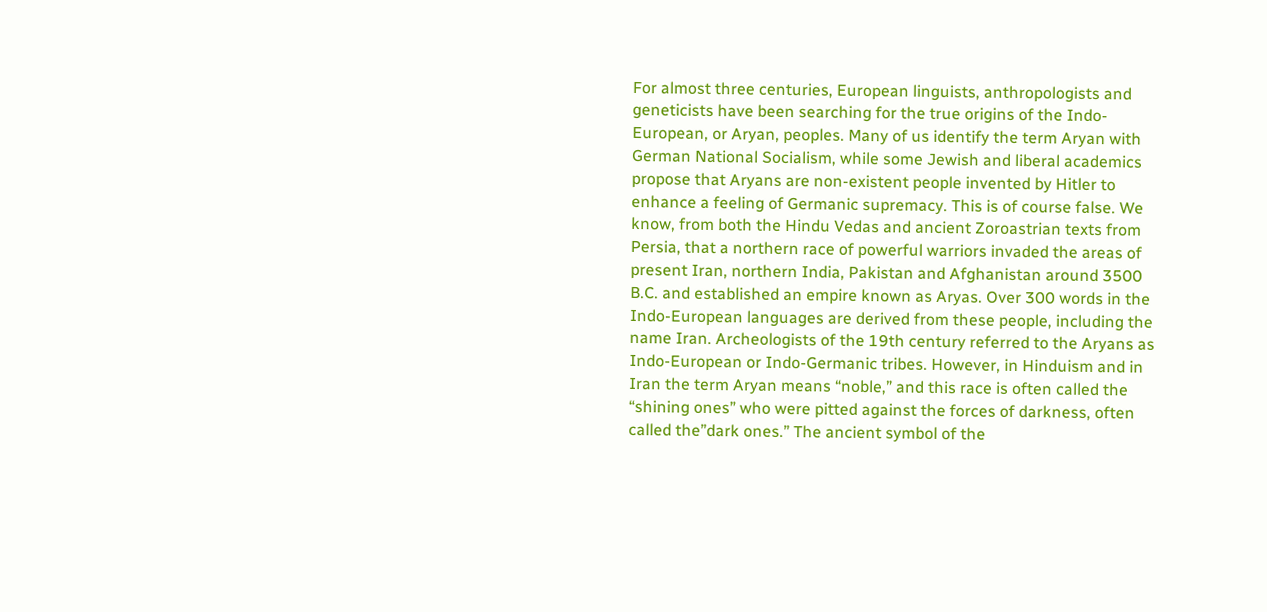For almost three centuries, European linguists, anthropologists and geneticists have been searching for the true origins of the Indo-European, or Aryan, peoples. Many of us identify the term Aryan with German National Socialism, while some Jewish and liberal academics propose that Aryans are non-existent people invented by Hitler to enhance a feeling of Germanic supremacy. This is of course false. We know, from both the Hindu Vedas and ancient Zoroastrian texts from Persia, that a northern race of powerful warriors invaded the areas of present Iran, northern India, Pakistan and Afghanistan around 3500 B.C. and established an empire known as Aryas. Over 300 words in the Indo-European languages are derived from these people, including the name Iran. Archeologists of the 19th century referred to the Aryans as Indo-European or Indo-Germanic tribes. However, in Hinduism and in Iran the term Aryan means “noble,” and this race is often called the “shining ones” who were pitted against the forces of darkness, often called the”dark ones.” The ancient symbol of the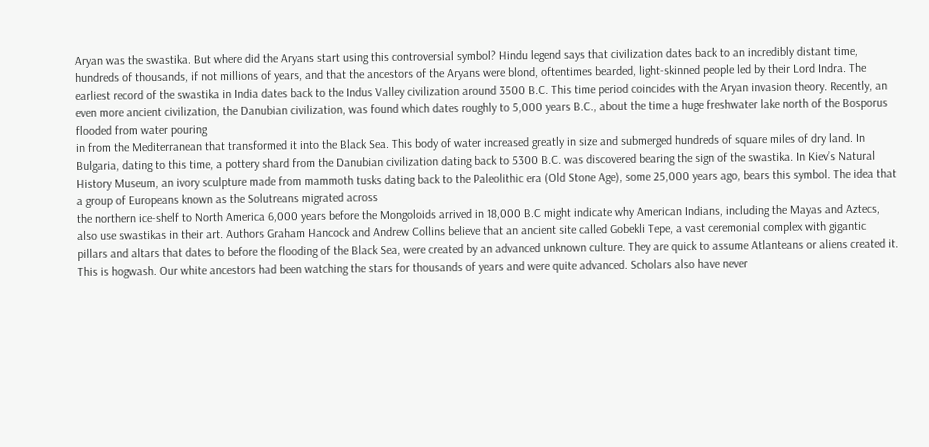Aryan was the swastika. But where did the Aryans start using this controversial symbol? Hindu legend says that civilization dates back to an incredibly distant time, hundreds of thousands, if not millions of years, and that the ancestors of the Aryans were blond, oftentimes bearded, light-skinned people led by their Lord Indra. The earliest record of the swastika in India dates back to the Indus Valley civilization around 3500 B.C. This time period coincides with the Aryan invasion theory. Recently, an even more ancient civilization, the Danubian civilization, was found which dates roughly to 5,000 years B.C., about the time a huge freshwater lake north of the Bosporus flooded from water pouring
in from the Mediterranean that transformed it into the Black Sea. This body of water increased greatly in size and submerged hundreds of square miles of dry land. In Bulgaria, dating to this time, a pottery shard from the Danubian civilization dating back to 5300 B.C. was discovered bearing the sign of the swastika. In Kiev’s Natural History Museum, an ivory sculpture made from mammoth tusks dating back to the Paleolithic era (Old Stone Age), some 25,000 years ago, bears this symbol. The idea that a group of Europeans known as the Solutreans migrated across
the northern ice-shelf to North America 6,000 years before the Mongoloids arrived in 18,000 B.C might indicate why American Indians, including the Mayas and Aztecs, also use swastikas in their art. Authors Graham Hancock and Andrew Collins believe that an ancient site called Gobekli Tepe, a vast ceremonial complex with gigantic pillars and altars that dates to before the flooding of the Black Sea, were created by an advanced unknown culture. They are quick to assume Atlanteans or aliens created it. This is hogwash. Our white ancestors had been watching the stars for thousands of years and were quite advanced. Scholars also have never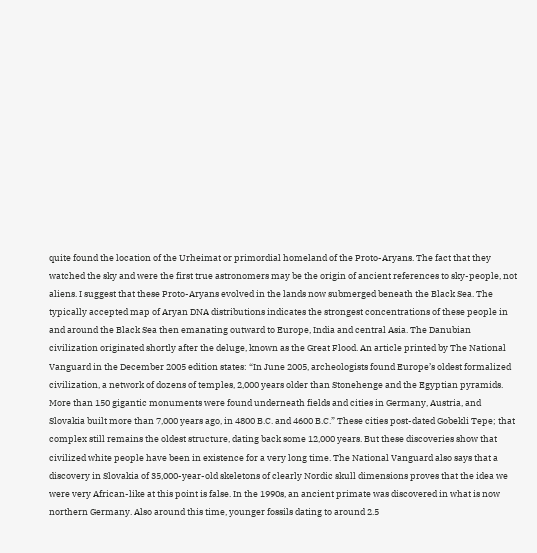quite found the location of the Urheimat or primordial homeland of the Proto-Aryans. The fact that they watched the sky and were the first true astronomers may be the origin of ancient references to sky-people, not aliens. I suggest that these Proto-Aryans evolved in the lands now submerged beneath the Black Sea. The typically accepted map of Aryan DNA distributions indicates the strongest concentrations of these people in and around the Black Sea then emanating outward to Europe, India and central Asia. The Danubian civilization originated shortly after the deluge, known as the Great Flood. An article printed by The National Vanguard in the December 2005 edition states: “In June 2005, archeologists found Europe’s oldest formalized civilization, a network of dozens of temples, 2,000 years older than Stonehenge and the Egyptian pyramids. More than 150 gigantic monuments were found underneath fields and cities in Germany, Austria, and Slovakia built more than 7,000 years ago, in 4800 B.C. and 4600 B.C.” These cities post-dated Gobekli Tepe; that complex still remains the oldest structure, dating back some 12,000 years. But these discoveries show that civilized white people have been in existence for a very long time. The National Vanguard also says that a discovery in Slovakia of 35,000-year-old skeletons of clearly Nordic skull dimensions proves that the idea we were very African-like at this point is false. In the 1990s, an ancient primate was discovered in what is now northern Germany. Also around this time, younger fossils dating to around 2.5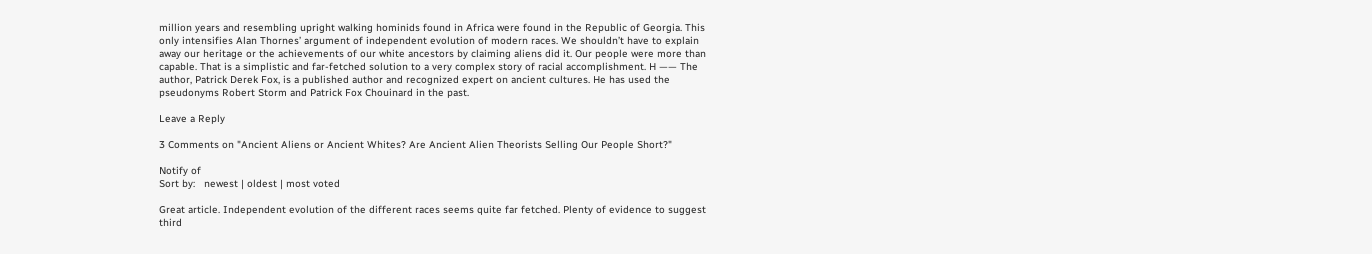million years and resembling upright walking hominids found in Africa were found in the Republic of Georgia. This only intensifies Alan Thornes’ argument of independent evolution of modern races. We shouldn’t have to explain away our heritage or the achievements of our white ancestors by claiming aliens did it. Our people were more than capable. That is a simplistic and far-fetched solution to a very complex story of racial accomplishment. H —— The author, Patrick Derek Fox, is a published author and recognized expert on ancient cultures. He has used the pseudonyms Robert Storm and Patrick Fox Chouinard in the past.

Leave a Reply

3 Comments on "Ancient Aliens or Ancient Whites? Are Ancient Alien Theorists Selling Our People Short?"

Notify of
Sort by:   newest | oldest | most voted

Great article. Independent evolution of the different races seems quite far fetched. Plenty of evidence to suggest third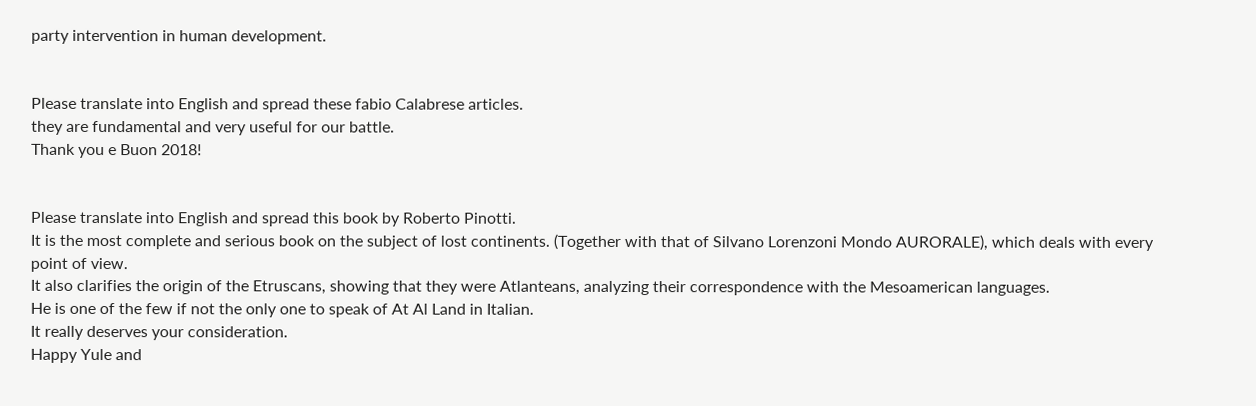party intervention in human development.


Please translate into English and spread these fabio Calabrese articles.
they are fundamental and very useful for our battle.
Thank you e Buon 2018!


Please translate into English and spread this book by Roberto Pinotti.
It is the most complete and serious book on the subject of lost continents. (Together with that of Silvano Lorenzoni Mondo AURORALE), which deals with every point of view.
It also clarifies the origin of the Etruscans, showing that they were Atlanteans, analyzing their correspondence with the Mesoamerican languages.
He is one of the few if not the only one to speak of At Al Land in Italian.
It really deserves your consideration.
Happy Yule and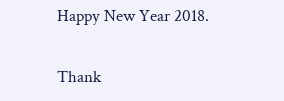Happy New Year 2018.

Thank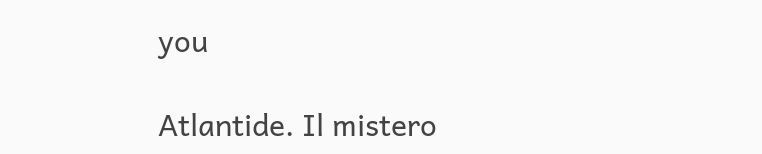you

Atlantide. Il mistero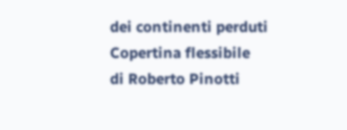dei continenti perduti Copertina flessibile
di Roberto Pinotti